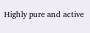Highly pure and active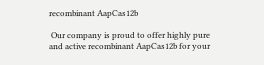recombinant AapCas12b

 Our company is proud to offer highly pure and active recombinant AapCas12b for your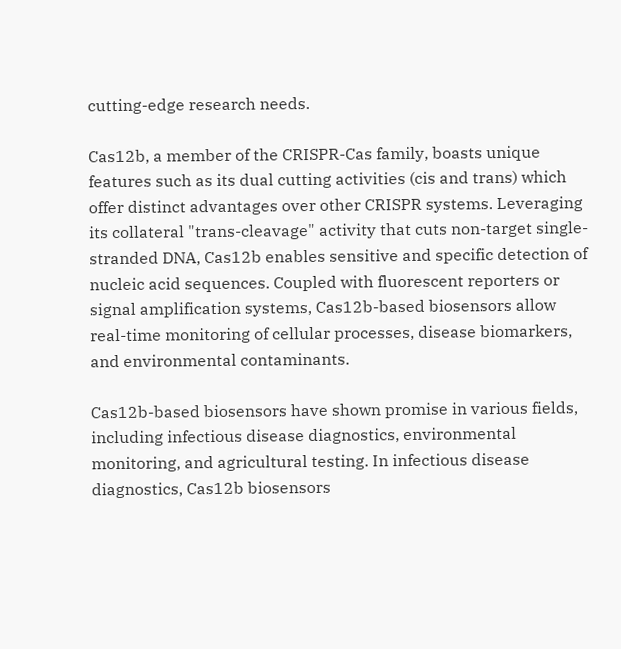cutting-edge research needs.

Cas12b, a member of the CRISPR-Cas family, boasts unique features such as its dual cutting activities (cis and trans) which offer distinct advantages over other CRISPR systems. Leveraging its collateral "trans-cleavage" activity that cuts non-target single-stranded DNA, Cas12b enables sensitive and specific detection of nucleic acid sequences. Coupled with fluorescent reporters or signal amplification systems, Cas12b-based biosensors allow real-time monitoring of cellular processes, disease biomarkers, and environmental contaminants.

Cas12b-based biosensors have shown promise in various fields, including infectious disease diagnostics, environmental monitoring, and agricultural testing. In infectious disease diagnostics, Cas12b biosensors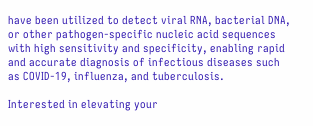have been utilized to detect viral RNA, bacterial DNA, or other pathogen-specific nucleic acid sequences with high sensitivity and specificity, enabling rapid and accurate diagnosis of infectious diseases such as COVID-19, influenza, and tuberculosis.

Interested in elevating your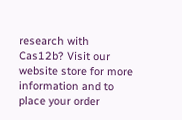research with Cas12b? Visit our website store for more information and to place your order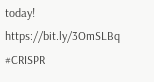today! https://bit.ly/3OmSLBq
#CRISPR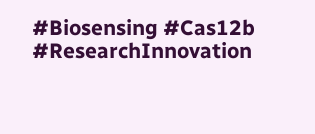#Biosensing #Cas12b #ResearchInnovation